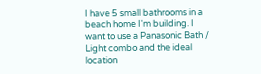I have 5 small bathrooms in a beach home I'm building. I want to use a Panasonic Bath / Light combo and the ideal location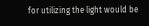for utilizing the light would be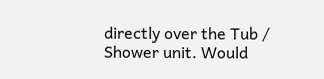directly over the Tub / Shower unit. Would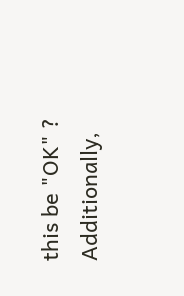this be "OK" ? Additionally,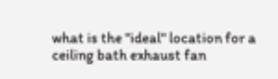what is the "ideal" location for a ceiling bath exhaust fan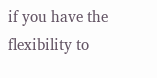if you have the flexibility to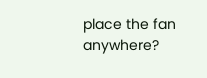place the fan anywhere?